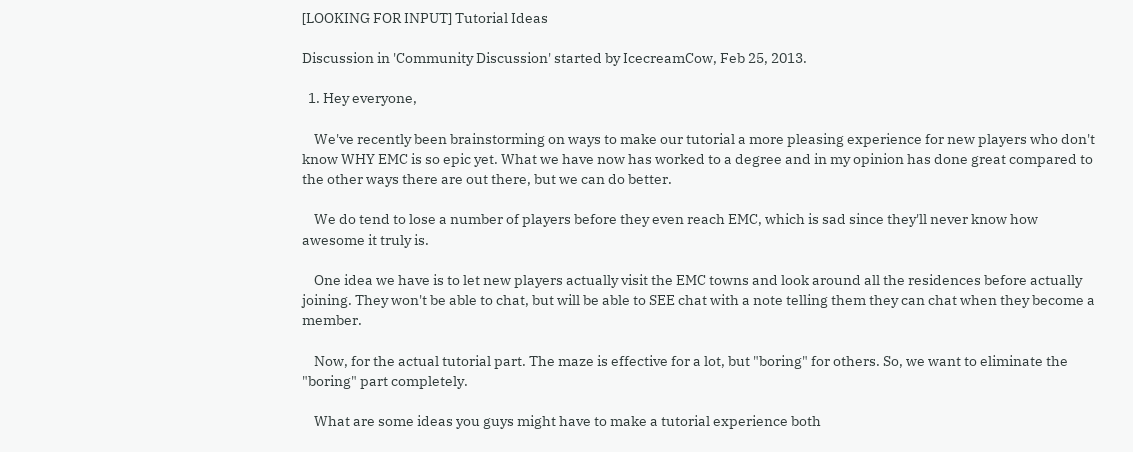[LOOKING FOR INPUT] Tutorial Ideas

Discussion in 'Community Discussion' started by IcecreamCow, Feb 25, 2013.

  1. Hey everyone,

    We've recently been brainstorming on ways to make our tutorial a more pleasing experience for new players who don't know WHY EMC is so epic yet. What we have now has worked to a degree and in my opinion has done great compared to the other ways there are out there, but we can do better.

    We do tend to lose a number of players before they even reach EMC, which is sad since they'll never know how awesome it truly is.

    One idea we have is to let new players actually visit the EMC towns and look around all the residences before actually joining. They won't be able to chat, but will be able to SEE chat with a note telling them they can chat when they become a member.

    Now, for the actual tutorial part. The maze is effective for a lot, but "boring" for others. So, we want to eliminate the "boring" part completely.

    What are some ideas you guys might have to make a tutorial experience both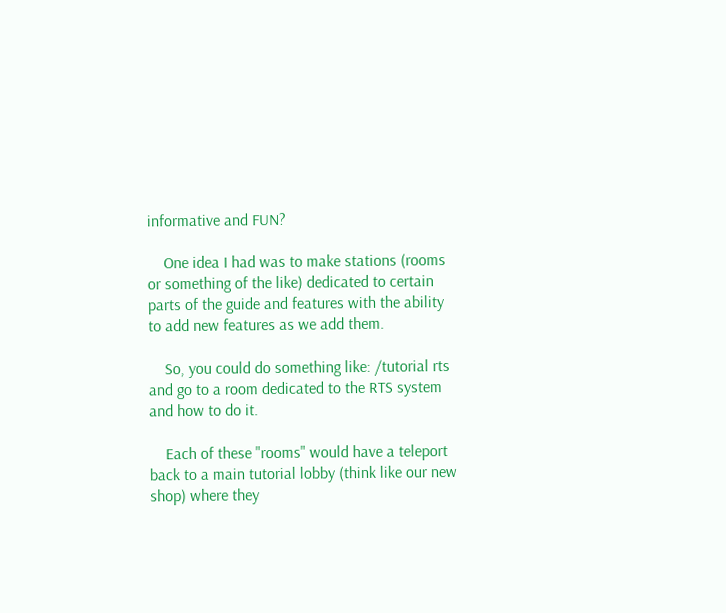informative and FUN?

    One idea I had was to make stations (rooms or something of the like) dedicated to certain parts of the guide and features with the ability to add new features as we add them.

    So, you could do something like: /tutorial rts and go to a room dedicated to the RTS system and how to do it.

    Each of these "rooms" would have a teleport back to a main tutorial lobby (think like our new shop) where they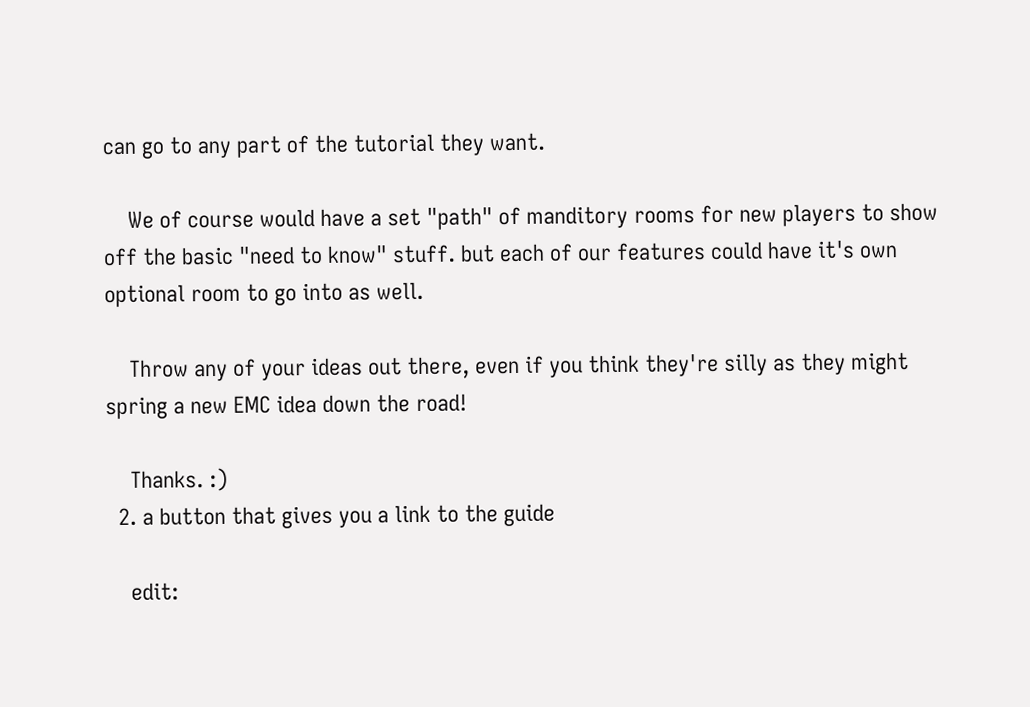can go to any part of the tutorial they want.

    We of course would have a set "path" of manditory rooms for new players to show off the basic "need to know" stuff. but each of our features could have it's own optional room to go into as well.

    Throw any of your ideas out there, even if you think they're silly as they might spring a new EMC idea down the road!

    Thanks. :)
  2. a button that gives you a link to the guide

    edit: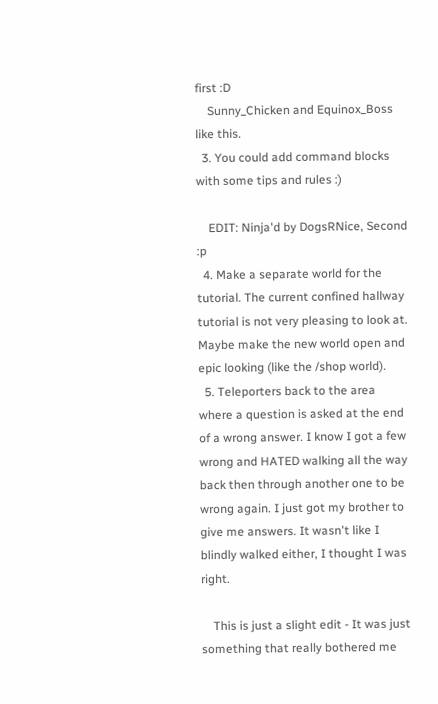first :D
    Sunny_Chicken and Equinox_Boss like this.
  3. You could add command blocks with some tips and rules :)

    EDIT: Ninja'd by DogsRNice, Second :p
  4. Make a separate world for the tutorial. The current confined hallway tutorial is not very pleasing to look at. Maybe make the new world open and epic looking (like the /shop world).
  5. Teleporters back to the area where a question is asked at the end of a wrong answer. I know I got a few wrong and HATED walking all the way back then through another one to be wrong again. I just got my brother to give me answers. It wasn't like I blindly walked either, I thought I was right.

    This is just a slight edit - It was just something that really bothered me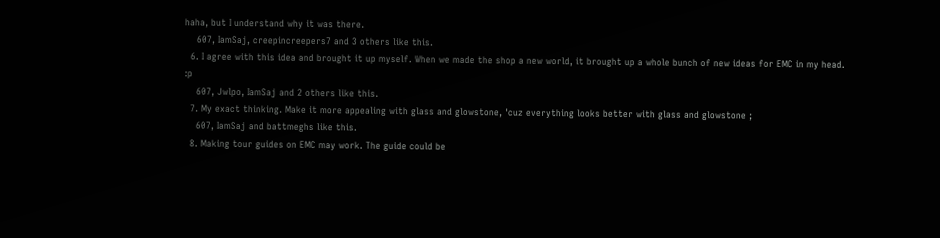haha, but I understand why it was there.
    607, IamSaj, creepincreepers7 and 3 others like this.
  6. I agree with this idea and brought it up myself. When we made the shop a new world, it brought up a whole bunch of new ideas for EMC in my head. :p
    607, Jwlpo, IamSaj and 2 others like this.
  7. My exact thinking. Make it more appealing with glass and glowstone, 'cuz everything looks better with glass and glowstone ;
    607, IamSaj and battmeghs like this.
  8. Making tour guides on EMC may work. The guide could be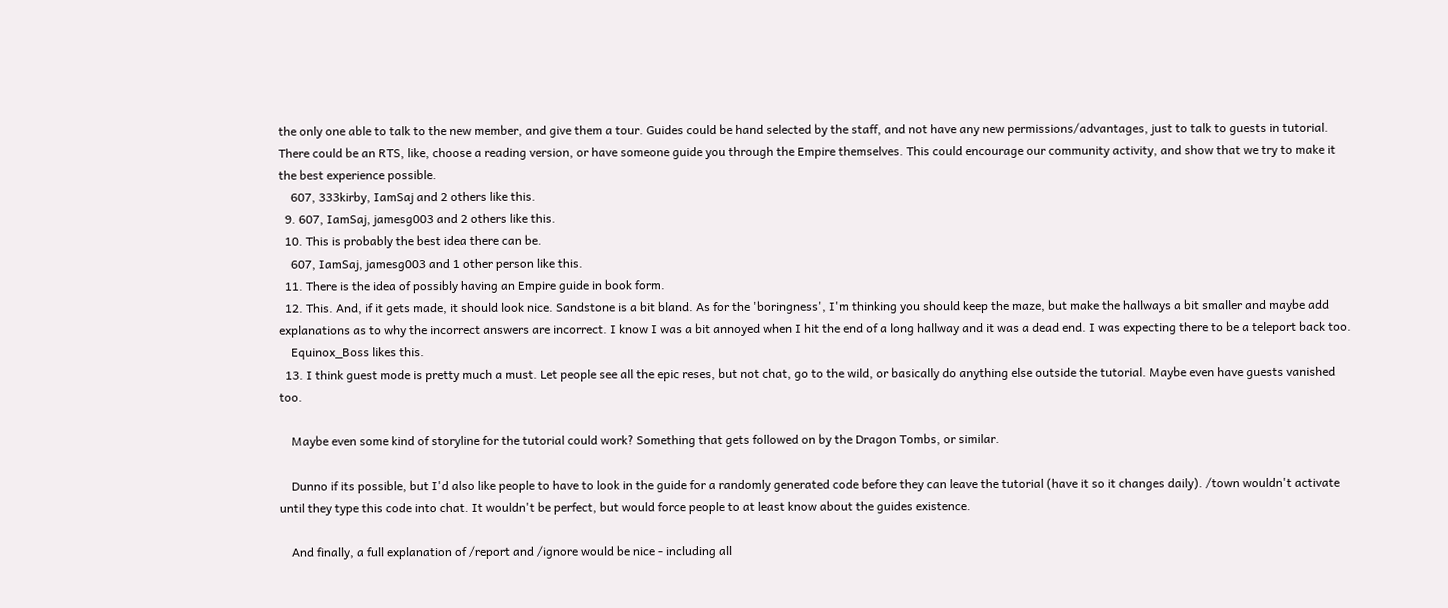the only one able to talk to the new member, and give them a tour. Guides could be hand selected by the staff, and not have any new permissions/advantages, just to talk to guests in tutorial. There could be an RTS, like, choose a reading version, or have someone guide you through the Empire themselves. This could encourage our community activity, and show that we try to make it the best experience possible.
    607, 333kirby, IamSaj and 2 others like this.
  9. 607, IamSaj, jamesg003 and 2 others like this.
  10. This is probably the best idea there can be.
    607, IamSaj, jamesg003 and 1 other person like this.
  11. There is the idea of possibly having an Empire guide in book form.
  12. This. And, if it gets made, it should look nice. Sandstone is a bit bland. As for the 'boringness', I'm thinking you should keep the maze, but make the hallways a bit smaller and maybe add explanations as to why the incorrect answers are incorrect. I know I was a bit annoyed when I hit the end of a long hallway and it was a dead end. I was expecting there to be a teleport back too.
    Equinox_Boss likes this.
  13. I think guest mode is pretty much a must. Let people see all the epic reses, but not chat, go to the wild, or basically do anything else outside the tutorial. Maybe even have guests vanished too.

    Maybe even some kind of storyline for the tutorial could work? Something that gets followed on by the Dragon Tombs, or similar.

    Dunno if its possible, but I'd also like people to have to look in the guide for a randomly generated code before they can leave the tutorial (have it so it changes daily). /town wouldn't activate until they type this code into chat. It wouldn't be perfect, but would force people to at least know about the guides existence.

    And finally, a full explanation of /report and /ignore would be nice - including all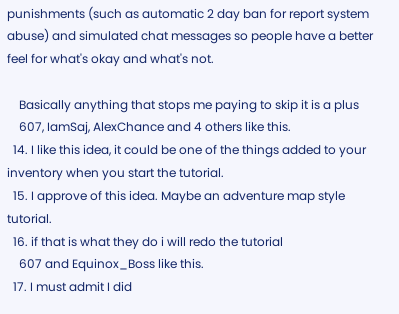punishments (such as automatic 2 day ban for report system abuse) and simulated chat messages so people have a better feel for what's okay and what's not.

    Basically anything that stops me paying to skip it is a plus
    607, IamSaj, AlexChance and 4 others like this.
  14. I like this idea, it could be one of the things added to your inventory when you start the tutorial.
  15. I approve of this idea. Maybe an adventure map style tutorial.
  16. if that is what they do i will redo the tutorial
    607 and Equinox_Boss like this.
  17. I must admit I did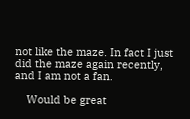not like the maze. In fact I just did the maze again recently, and I am not a fan.

    Would be great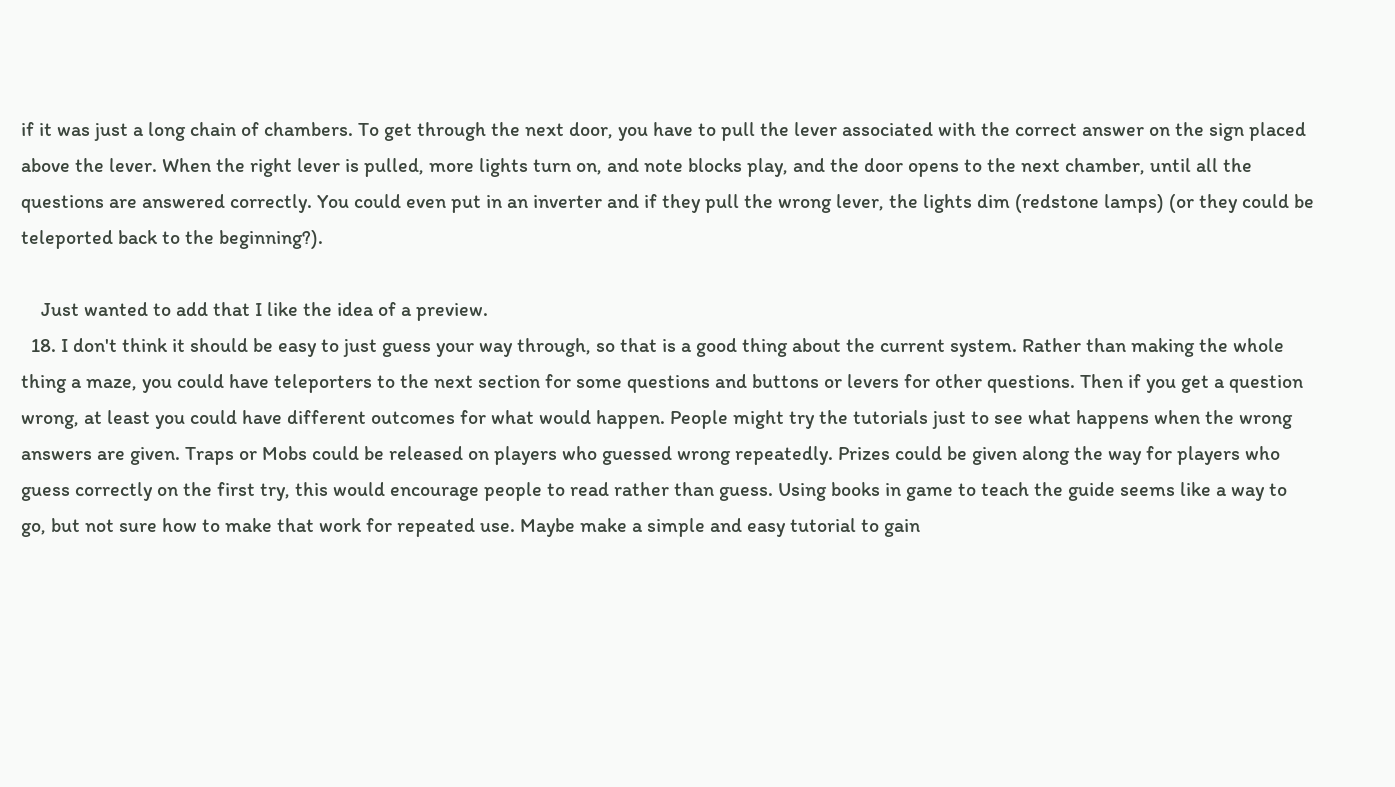if it was just a long chain of chambers. To get through the next door, you have to pull the lever associated with the correct answer on the sign placed above the lever. When the right lever is pulled, more lights turn on, and note blocks play, and the door opens to the next chamber, until all the questions are answered correctly. You could even put in an inverter and if they pull the wrong lever, the lights dim (redstone lamps) (or they could be teleported back to the beginning?).

    Just wanted to add that I like the idea of a preview.
  18. I don't think it should be easy to just guess your way through, so that is a good thing about the current system. Rather than making the whole thing a maze, you could have teleporters to the next section for some questions and buttons or levers for other questions. Then if you get a question wrong, at least you could have different outcomes for what would happen. People might try the tutorials just to see what happens when the wrong answers are given. Traps or Mobs could be released on players who guessed wrong repeatedly. Prizes could be given along the way for players who guess correctly on the first try, this would encourage people to read rather than guess. Using books in game to teach the guide seems like a way to go, but not sure how to make that work for repeated use. Maybe make a simple and easy tutorial to gain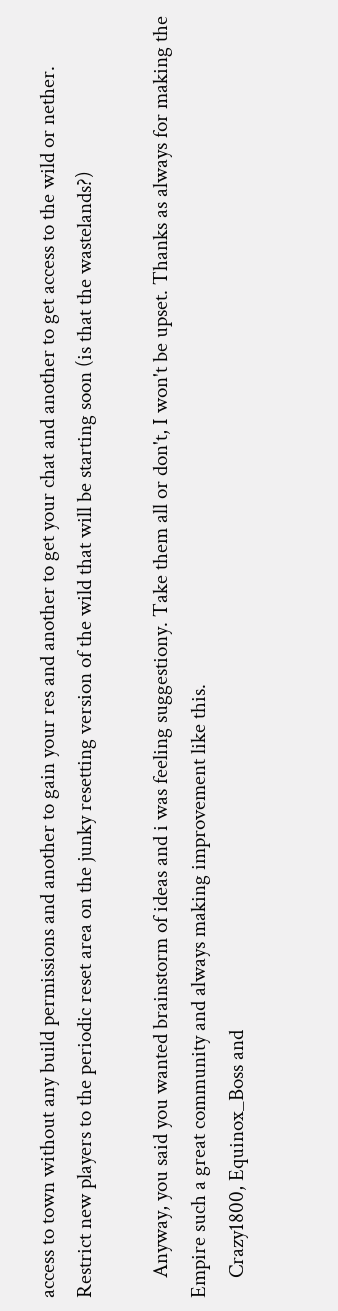access to town without any build permissions and another to gain your res and another to get your chat and another to get access to the wild or nether. Restrict new players to the periodic reset area on the junky resetting version of the wild that will be starting soon (is that the wastelands?)

    Anyway, you said you wanted brainstorm of ideas and i was feeling suggestiony. Take them all or don't, I won't be upset. Thanks as always for making the Empire such a great community and always making improvement like this.
    Crazy1800, Equinox_Boss and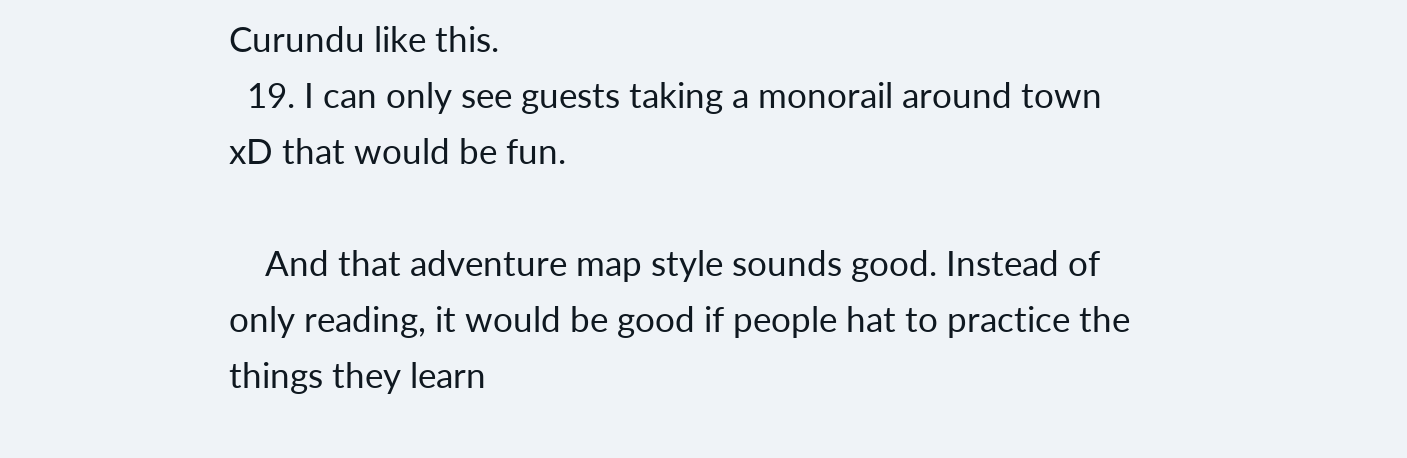Curundu like this.
  19. I can only see guests taking a monorail around town xD that would be fun.

    And that adventure map style sounds good. Instead of only reading, it would be good if people hat to practice the things they learn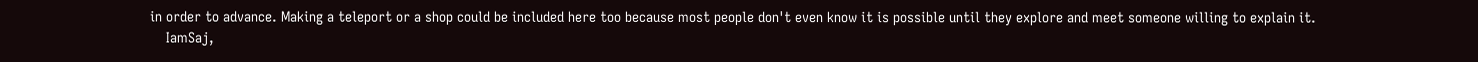in order to advance. Making a teleport or a shop could be included here too because most people don't even know it is possible until they explore and meet someone willing to explain it.
    IamSaj,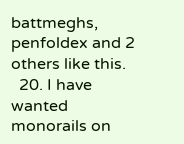battmeghs, penfoldex and 2 others like this.
  20. I have wanted monorails on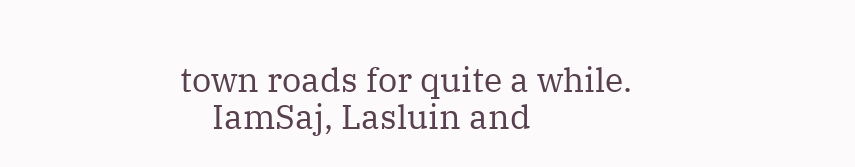town roads for quite a while.
    IamSaj, Lasluin and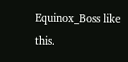Equinox_Boss like this.